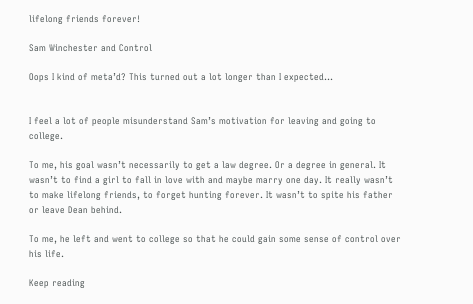lifelong friends forever!

Sam Winchester and Control

Oops I kind of meta’d? This turned out a lot longer than I expected…


I feel a lot of people misunderstand Sam’s motivation for leaving and going to college.

To me, his goal wasn’t necessarily to get a law degree. Or a degree in general. It wasn’t to find a girl to fall in love with and maybe marry one day. It really wasn’t to make lifelong friends, to forget hunting forever. It wasn’t to spite his father or leave Dean behind.

To me, he left and went to college so that he could gain some sense of control over his life.

Keep reading